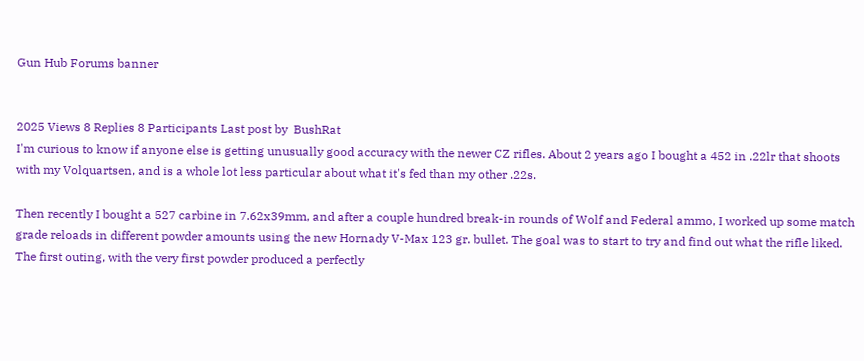Gun Hub Forums banner


2025 Views 8 Replies 8 Participants Last post by  BushRat
I'm curious to know if anyone else is getting unusually good accuracy with the newer CZ rifles. About 2 years ago I bought a 452 in .22lr that shoots with my Volquartsen, and is a whole lot less particular about what it's fed than my other .22s.

Then recently I bought a 527 carbine in 7.62x39mm, and after a couple hundred break-in rounds of Wolf and Federal ammo, I worked up some match grade reloads in different powder amounts using the new Hornady V-Max 123 gr. bullet. The goal was to start to try and find out what the rifle liked. The first outing, with the very first powder produced a perfectly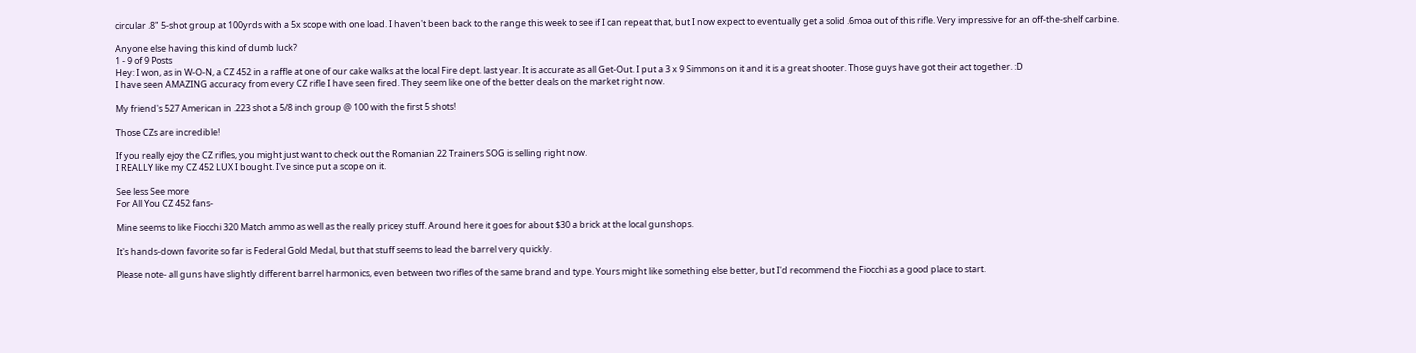circular .8" 5-shot group at 100yrds with a 5x scope with one load. I haven't been back to the range this week to see if I can repeat that, but I now expect to eventually get a solid .6moa out of this rifle. Very impressive for an off-the-shelf carbine.

Anyone else having this kind of dumb luck?
1 - 9 of 9 Posts
Hey: I won, as in W-O-N, a CZ 452 in a raffle at one of our cake walks at the local Fire dept. last year. It is accurate as all Get-Out. I put a 3 x 9 Simmons on it and it is a great shooter. Those guys have got their act together. :D
I have seen AMAZING accuracy from every CZ rifle I have seen fired. They seem like one of the better deals on the market right now.

My friend's 527 American in .223 shot a 5/8 inch group @ 100 with the first 5 shots!

Those CZs are incredible!

If you really ejoy the CZ rifles, you might just want to check out the Romanian 22 Trainers SOG is selling right now.
I REALLY like my CZ 452 LUX I bought. I've since put a scope on it.

See less See more
For All You CZ 452 fans-

Mine seems to like Fiocchi 320 Match ammo as well as the really pricey stuff. Around here it goes for about $30 a brick at the local gunshops.

It's hands-down favorite so far is Federal Gold Medal, but that stuff seems to lead the barrel very quickly.

Please note- all guns have slightly different barrel harmonics, even between two rifles of the same brand and type. Yours might like something else better, but I'd recommend the Fiocchi as a good place to start.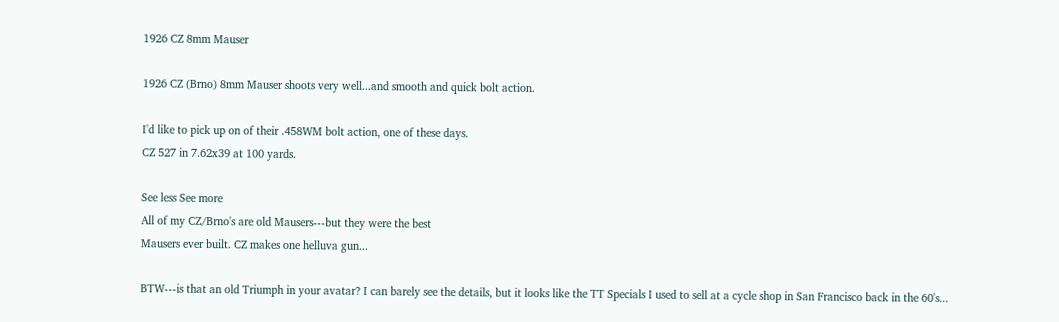1926 CZ 8mm Mauser

1926 CZ (Brno) 8mm Mauser shoots very well...and smooth and quick bolt action.

I'd like to pick up on of their .458WM bolt action, one of these days.
CZ 527 in 7.62x39 at 100 yards.

See less See more
All of my CZ/Brno's are old Mausers---but they were the best
Mausers ever built. CZ makes one helluva gun...

BTW---is that an old Triumph in your avatar? I can barely see the details, but it looks like the TT Specials I used to sell at a cycle shop in San Francisco back in the 60's...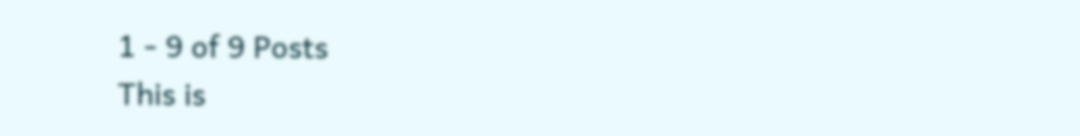1 - 9 of 9 Posts
This is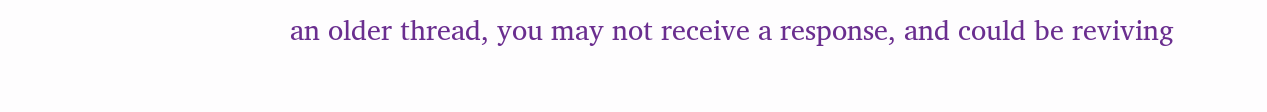an older thread, you may not receive a response, and could be reviving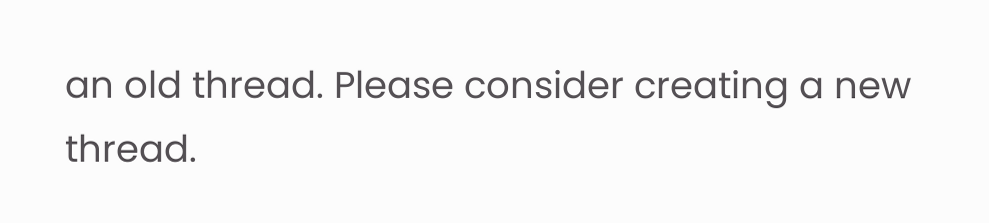an old thread. Please consider creating a new thread.